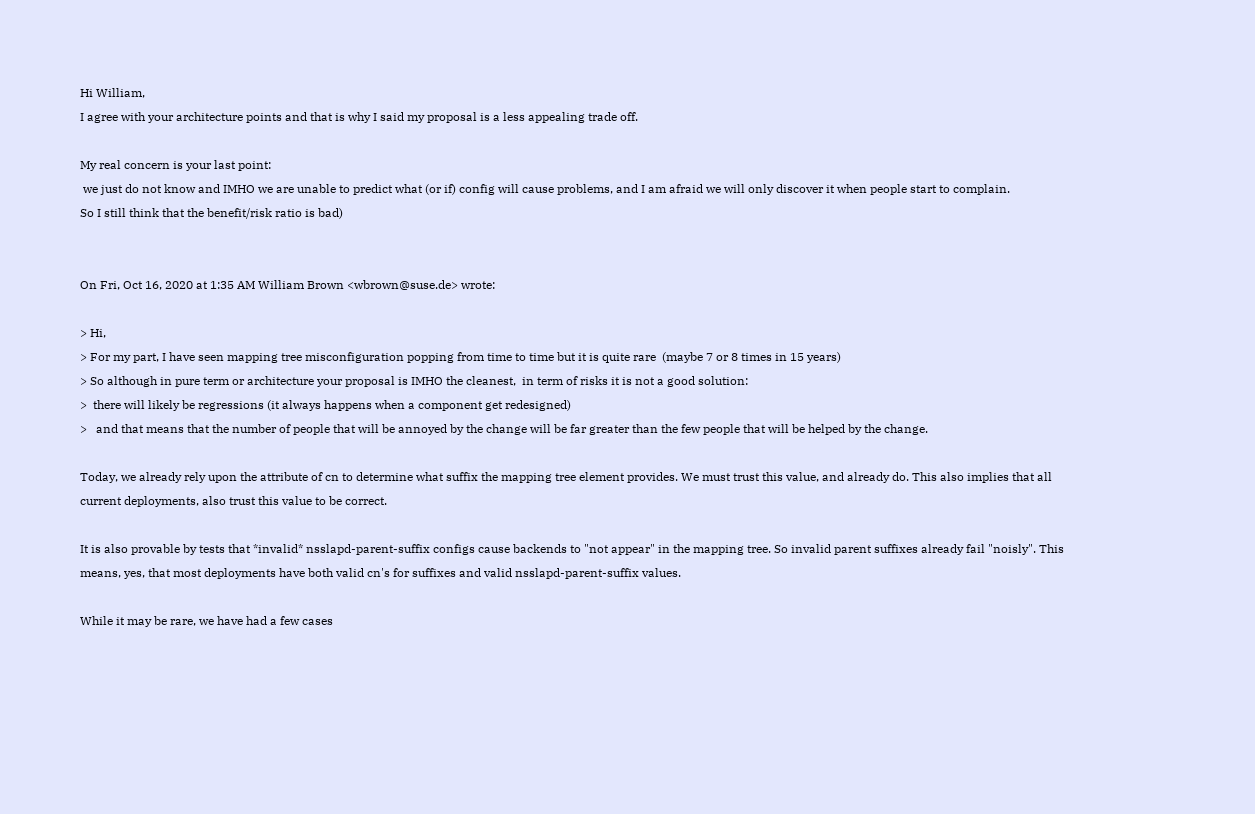Hi William,
I agree with your architecture points and that is why I said my proposal is a less appealing trade off.

My real concern is your last point:
 we just do not know and IMHO we are unable to predict what (or if) config will cause problems, and I am afraid we will only discover it when people start to complain.
So I still think that the benefit/risk ratio is bad)


On Fri, Oct 16, 2020 at 1:35 AM William Brown <wbrown@suse.de> wrote:

> Hi,
> For my part, I have seen mapping tree misconfiguration popping from time to time but it is quite rare  (maybe 7 or 8 times in 15 years)
> So although in pure term or architecture your proposal is IMHO the cleanest,  in term of risks it is not a good solution:
>  there will likely be regressions (it always happens when a component get redesigned)
>   and that means that the number of people that will be annoyed by the change will be far greater than the few people that will be helped by the change.

Today, we already rely upon the attribute of cn to determine what suffix the mapping tree element provides. We must trust this value, and already do. This also implies that all current deployments, also trust this value to be correct.

It is also provable by tests that *invalid* nsslapd-parent-suffix configs cause backends to "not appear" in the mapping tree. So invalid parent suffixes already fail "noisly". This means, yes, that most deployments have both valid cn's for suffixes and valid nsslapd-parent-suffix values.

While it may be rare, we have had a few cases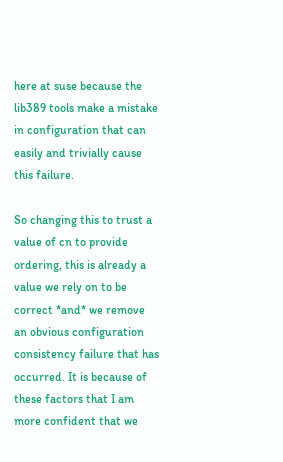here at suse because the lib389 tools make a mistake in configuration that can easily and trivially cause this failure.

So changing this to trust a value of cn to provide ordering, this is already a value we rely on to be correct *and* we remove an obvious configuration consistency failure that has occurred. It is because of these factors that I am more confident that we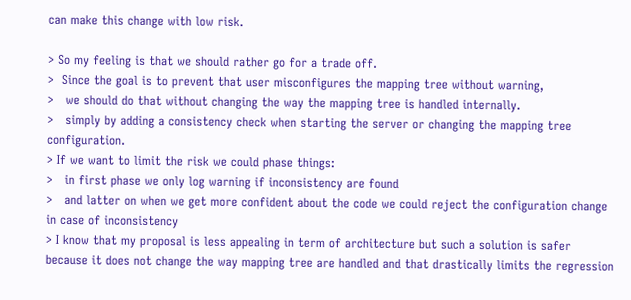can make this change with low risk.

> So my feeling is that we should rather go for a trade off.
>  Since the goal is to prevent that user misconfigures the mapping tree without warning,
>   we should do that without changing the way the mapping tree is handled internally.
>   simply by adding a consistency check when starting the server or changing the mapping tree configuration.
> If we want to limit the risk we could phase things:
>   in first phase we only log warning if inconsistency are found
>   and latter on when we get more confident about the code we could reject the configuration change in case of inconsistency
> I know that my proposal is less appealing in term of architecture but such a solution is safer because it does not change the way mapping tree are handled and that drastically limits the regression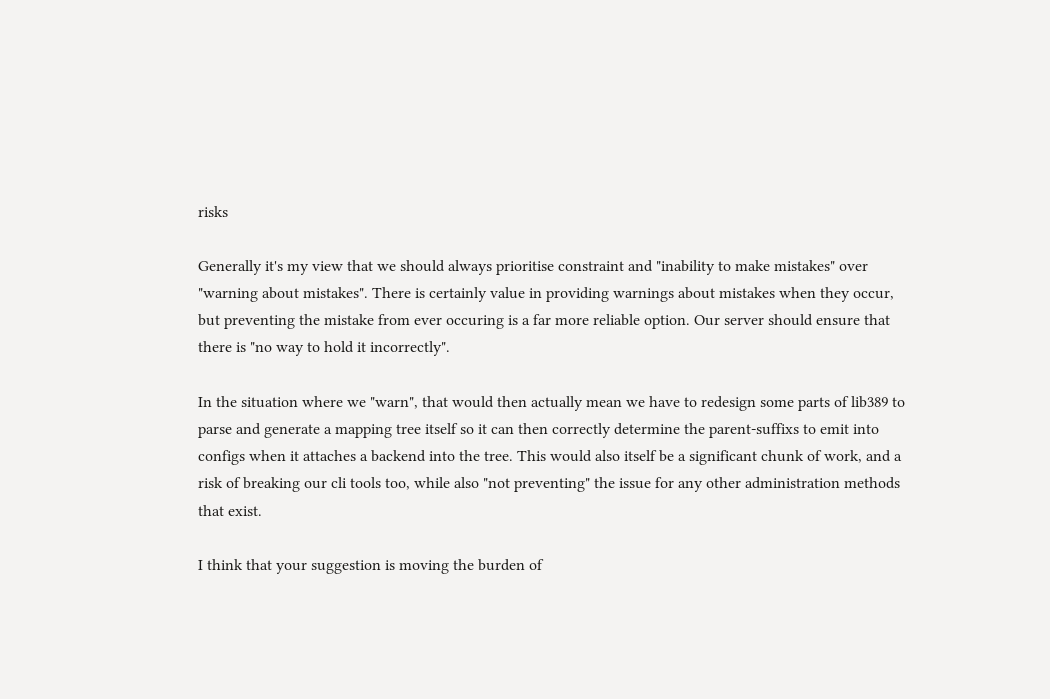risks

Generally it's my view that we should always prioritise constraint and "inability to make mistakes" over "warning about mistakes". There is certainly value in providing warnings about mistakes when they occur, but preventing the mistake from ever occuring is a far more reliable option. Our server should ensure that there is "no way to hold it incorrectly".

In the situation where we "warn", that would then actually mean we have to redesign some parts of lib389 to parse and generate a mapping tree itself so it can then correctly determine the parent-suffixs to emit into configs when it attaches a backend into the tree. This would also itself be a significant chunk of work, and a risk of breaking our cli tools too, while also "not preventing" the issue for any other administration methods that exist.

I think that your suggestion is moving the burden of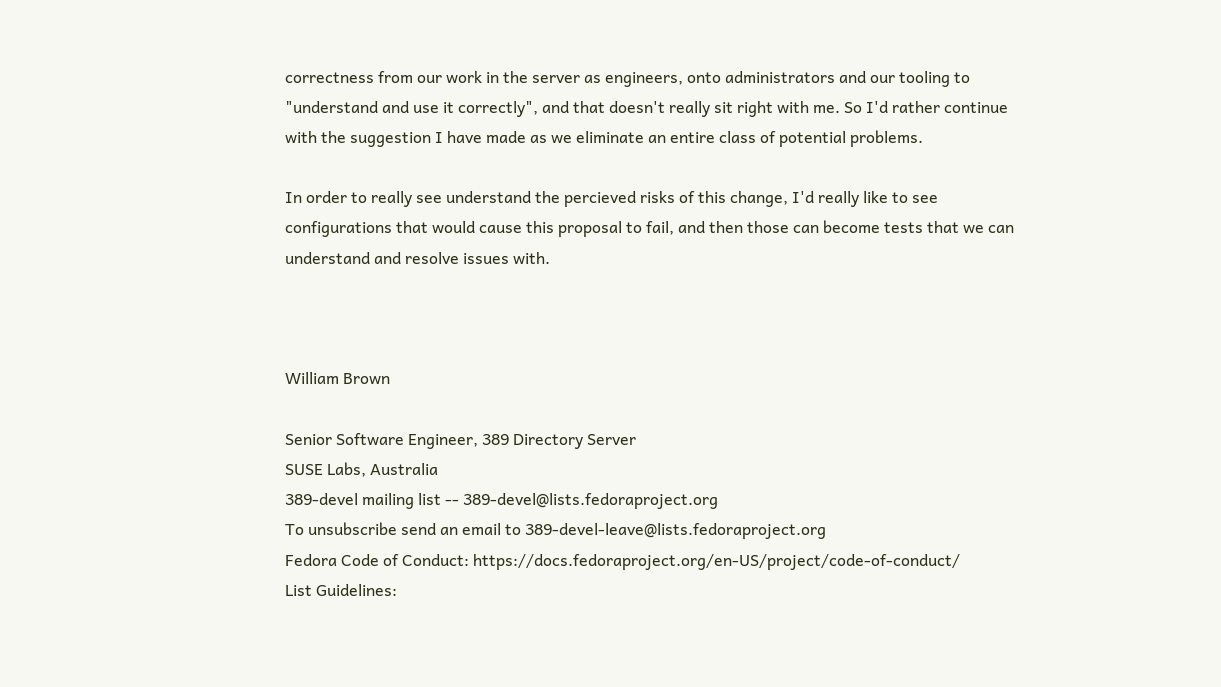correctness from our work in the server as engineers, onto administrators and our tooling to "understand and use it correctly", and that doesn't really sit right with me. So I'd rather continue with the suggestion I have made as we eliminate an entire class of potential problems.

In order to really see understand the percieved risks of this change, I'd really like to see configurations that would cause this proposal to fail, and then those can become tests that we can understand and resolve issues with.



William Brown

Senior Software Engineer, 389 Directory Server
SUSE Labs, Australia
389-devel mailing list -- 389-devel@lists.fedoraproject.org
To unsubscribe send an email to 389-devel-leave@lists.fedoraproject.org
Fedora Code of Conduct: https://docs.fedoraproject.org/en-US/project/code-of-conduct/
List Guidelines: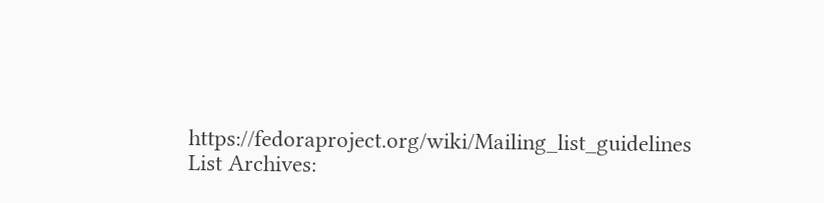https://fedoraproject.org/wiki/Mailing_list_guidelines
List Archives: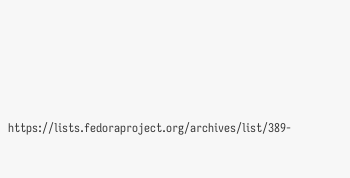https://lists.fedoraproject.org/archives/list/389-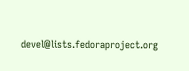devel@lists.fedoraproject.org